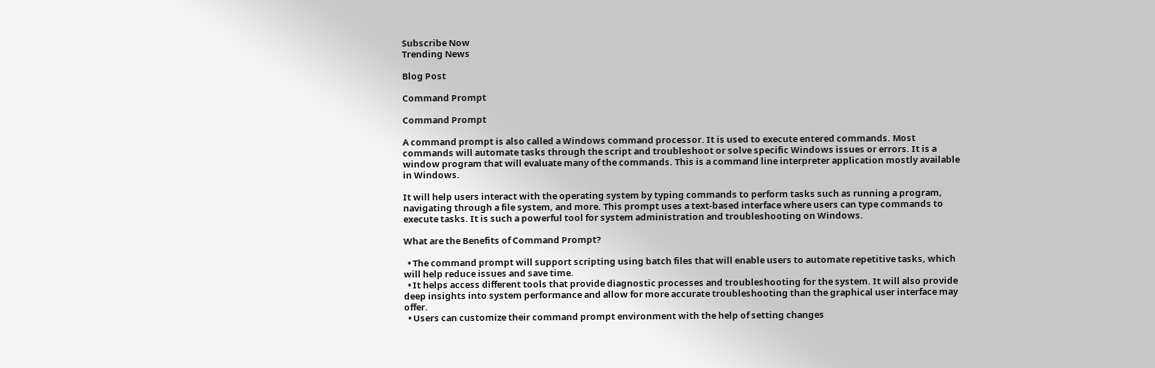Subscribe Now
Trending News

Blog Post

Command Prompt

Command Prompt

A command prompt is also called a Windows command processor. It is used to execute entered commands. Most commands will automate tasks through the script and troubleshoot or solve specific Windows issues or errors. It is a window program that will evaluate many of the commands. This is a command line interpreter application mostly available in Windows.

It will help users interact with the operating system by typing commands to perform tasks such as running a program, navigating through a file system, and more. This prompt uses a text-based interface where users can type commands to execute tasks. It is such a powerful tool for system administration and troubleshooting on Windows.

What are the Benefits of Command Prompt?

  • The command prompt will support scripting using batch files that will enable users to automate repetitive tasks, which will help reduce issues and save time.
  • It helps access different tools that provide diagnostic processes and troubleshooting for the system. It will also provide deep insights into system performance and allow for more accurate troubleshooting than the graphical user interface may offer.
  • Users can customize their command prompt environment with the help of setting changes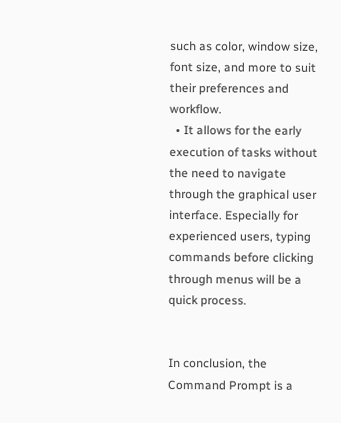such as color, window size, font size, and more to suit their preferences and workflow.
  • It allows for the early execution of tasks without the need to navigate through the graphical user interface. Especially for experienced users, typing commands before clicking through menus will be a quick process.


In conclusion, the Command Prompt is a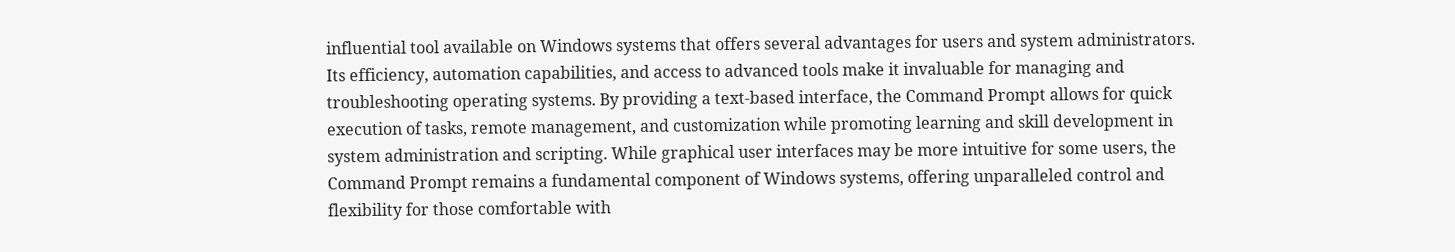influential tool available on Windows systems that offers several advantages for users and system administrators. Its efficiency, automation capabilities, and access to advanced tools make it invaluable for managing and troubleshooting operating systems. By providing a text-based interface, the Command Prompt allows for quick execution of tasks, remote management, and customization while promoting learning and skill development in system administration and scripting. While graphical user interfaces may be more intuitive for some users, the Command Prompt remains a fundamental component of Windows systems, offering unparalleled control and flexibility for those comfortable with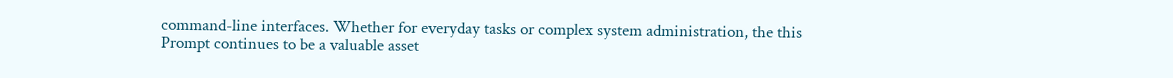command-line interfaces. Whether for everyday tasks or complex system administration, the this Prompt continues to be a valuable asset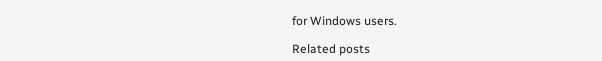for Windows users.

Related posts